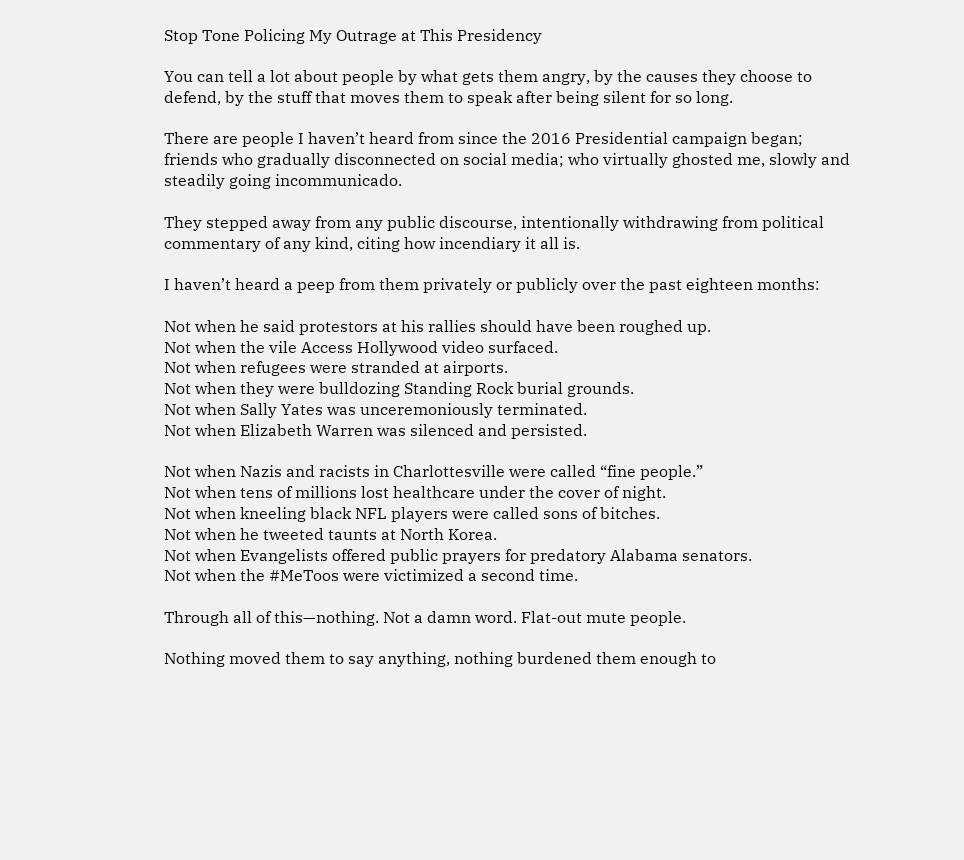Stop Tone Policing My Outrage at This Presidency

You can tell a lot about people by what gets them angry, by the causes they choose to defend, by the stuff that moves them to speak after being silent for so long.

There are people I haven’t heard from since the 2016 Presidential campaign began; friends who gradually disconnected on social media; who virtually ghosted me, slowly and steadily going incommunicado.

They stepped away from any public discourse, intentionally withdrawing from political commentary of any kind, citing how incendiary it all is.

I haven’t heard a peep from them privately or publicly over the past eighteen months:

Not when he said protestors at his rallies should have been roughed up.
Not when the vile Access Hollywood video surfaced.
Not when refugees were stranded at airports.
Not when they were bulldozing Standing Rock burial grounds.
Not when Sally Yates was unceremoniously terminated.
Not when Elizabeth Warren was silenced and persisted.

Not when Nazis and racists in Charlottesville were called “fine people.”
Not when tens of millions lost healthcare under the cover of night.
Not when kneeling black NFL players were called sons of bitches.
Not when he tweeted taunts at North Korea.
Not when Evangelists offered public prayers for predatory Alabama senators.
Not when the #MeToos were victimized a second time.

Through all of this—nothing. Not a damn word. Flat-out mute people.

Nothing moved them to say anything, nothing burdened them enough to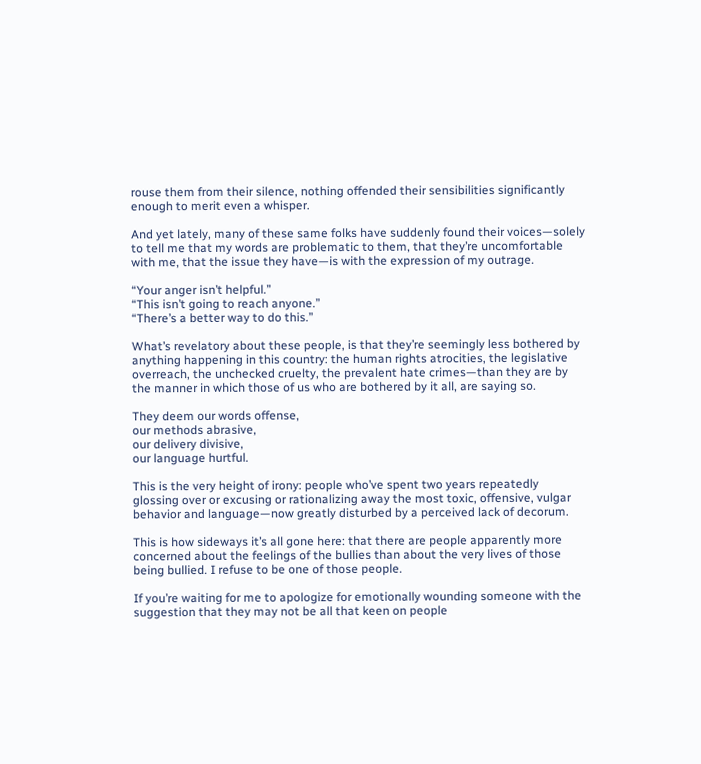rouse them from their silence, nothing offended their sensibilities significantly enough to merit even a whisper.

And yet lately, many of these same folks have suddenly found their voices—solely to tell me that my words are problematic to them, that they’re uncomfortable with me, that the issue they have—is with the expression of my outrage.

“Your anger isn’t helpful.”
“This isn’t going to reach anyone.”
“There’s a better way to do this.”

What’s revelatory about these people, is that they’re seemingly less bothered by anything happening in this country: the human rights atrocities, the legislative overreach, the unchecked cruelty, the prevalent hate crimes—than they are by the manner in which those of us who are bothered by it all, are saying so.

They deem our words offense,
our methods abrasive,
our delivery divisive,
our language hurtful.

This is the very height of irony: people who’ve spent two years repeatedly glossing over or excusing or rationalizing away the most toxic, offensive, vulgar behavior and language—now greatly disturbed by a perceived lack of decorum.

This is how sideways it’s all gone here: that there are people apparently more concerned about the feelings of the bullies than about the very lives of those being bullied. I refuse to be one of those people.

If you’re waiting for me to apologize for emotionally wounding someone with the suggestion that they may not be all that keen on people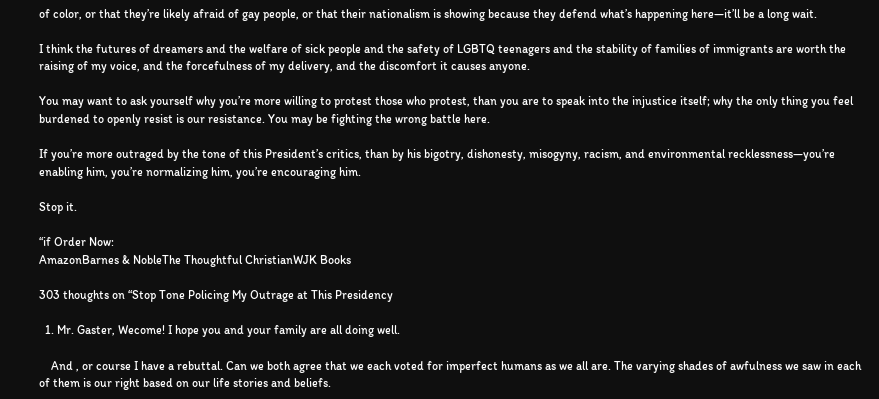of color, or that they’re likely afraid of gay people, or that their nationalism is showing because they defend what’s happening here—it’ll be a long wait.

I think the futures of dreamers and the welfare of sick people and the safety of LGBTQ teenagers and the stability of families of immigrants are worth the raising of my voice, and the forcefulness of my delivery, and the discomfort it causes anyone.

You may want to ask yourself why you’re more willing to protest those who protest, than you are to speak into the injustice itself; why the only thing you feel burdened to openly resist is our resistance. You may be fighting the wrong battle here.

If you’re more outraged by the tone of this President’s critics, than by his bigotry, dishonesty, misogyny, racism, and environmental recklessness—you’re enabling him, you’re normalizing him, you’re encouraging him.

Stop it.

“if Order Now:
AmazonBarnes & NobleThe Thoughtful ChristianWJK Books

303 thoughts on “Stop Tone Policing My Outrage at This Presidency

  1. Mr. Gaster, Wecome! I hope you and your family are all doing well.

    And , or course I have a rebuttal. Can we both agree that we each voted for imperfect humans as we all are. The varying shades of awfulness we saw in each of them is our right based on our life stories and beliefs.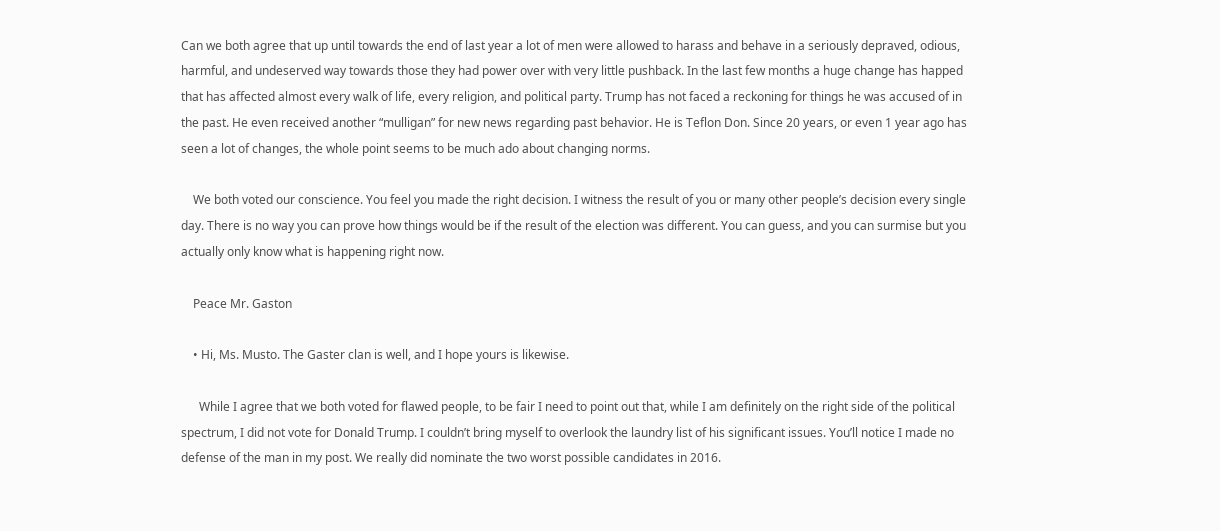Can we both agree that up until towards the end of last year a lot of men were allowed to harass and behave in a seriously depraved, odious, harmful, and undeserved way towards those they had power over with very little pushback. In the last few months a huge change has happed that has affected almost every walk of life, every religion, and political party. Trump has not faced a reckoning for things he was accused of in the past. He even received another “mulligan” for new news regarding past behavior. He is Teflon Don. Since 20 years, or even 1 year ago has seen a lot of changes, the whole point seems to be much ado about changing norms.

    We both voted our conscience. You feel you made the right decision. I witness the result of you or many other people’s decision every single day. There is no way you can prove how things would be if the result of the election was different. You can guess, and you can surmise but you actually only know what is happening right now.

    Peace Mr. Gaston

    • Hi, Ms. Musto. The Gaster clan is well, and I hope yours is likewise.

      While I agree that we both voted for flawed people, to be fair I need to point out that, while I am definitely on the right side of the political spectrum, I did not vote for Donald Trump. I couldn’t bring myself to overlook the laundry list of his significant issues. You’ll notice I made no defense of the man in my post. We really did nominate the two worst possible candidates in 2016.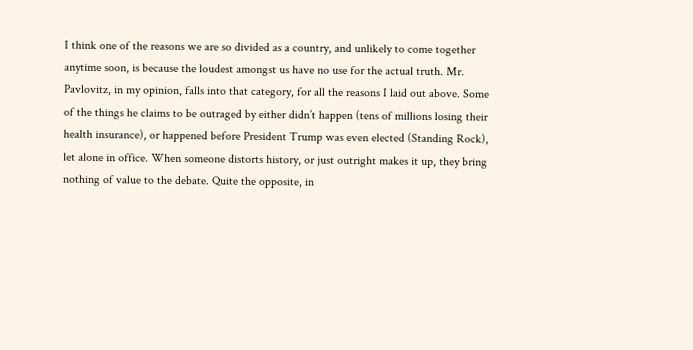I think one of the reasons we are so divided as a country, and unlikely to come together anytime soon, is because the loudest amongst us have no use for the actual truth. Mr. Pavlovitz, in my opinion, falls into that category, for all the reasons I laid out above. Some of the things he claims to be outraged by either didn’t happen (tens of millions losing their health insurance), or happened before President Trump was even elected (Standing Rock), let alone in office. When someone distorts history, or just outright makes it up, they bring nothing of value to the debate. Quite the opposite, in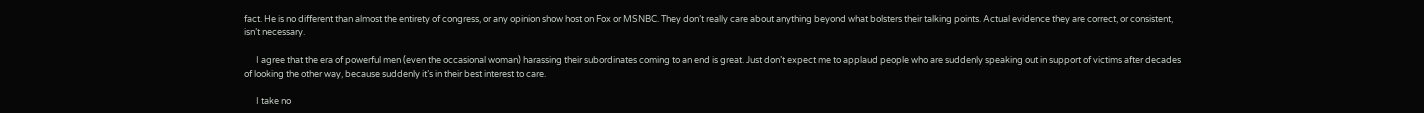fact. He is no different than almost the entirety of congress, or any opinion show host on Fox or MSNBC. They don’t really care about anything beyond what bolsters their talking points. Actual evidence they are correct, or consistent, isn’t necessary.

      I agree that the era of powerful men (even the occasional woman) harassing their subordinates coming to an end is great. Just don’t expect me to applaud people who are suddenly speaking out in support of victims after decades of looking the other way, because suddenly it’s in their best interest to care.

      I take no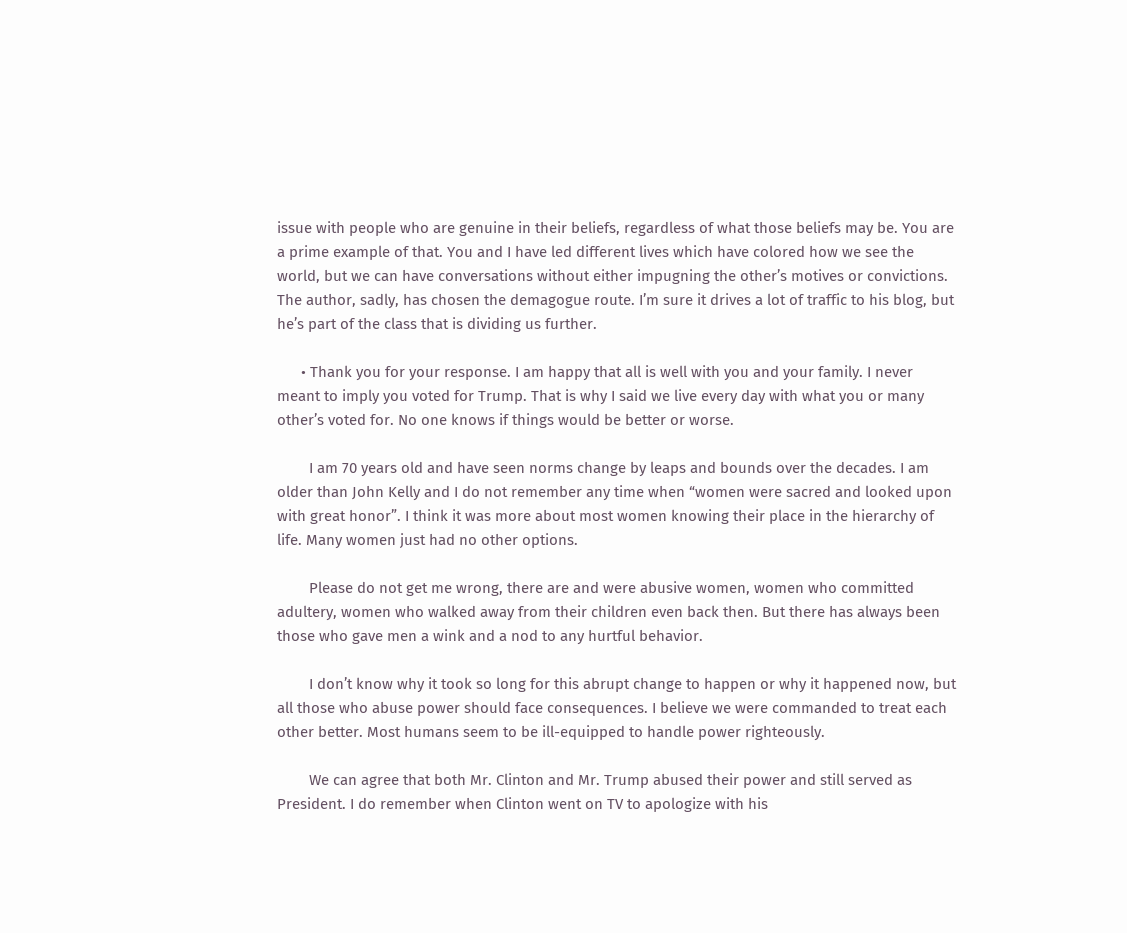issue with people who are genuine in their beliefs, regardless of what those beliefs may be. You are a prime example of that. You and I have led different lives which have colored how we see the world, but we can have conversations without either impugning the other’s motives or convictions. The author, sadly, has chosen the demagogue route. I’m sure it drives a lot of traffic to his blog, but he’s part of the class that is dividing us further.

      • Thank you for your response. I am happy that all is well with you and your family. I never meant to imply you voted for Trump. That is why I said we live every day with what you or many other’s voted for. No one knows if things would be better or worse.

        I am 70 years old and have seen norms change by leaps and bounds over the decades. I am older than John Kelly and I do not remember any time when “women were sacred and looked upon with great honor”. I think it was more about most women knowing their place in the hierarchy of life. Many women just had no other options.

        Please do not get me wrong, there are and were abusive women, women who committed adultery, women who walked away from their children even back then. But there has always been those who gave men a wink and a nod to any hurtful behavior.

        I don’t know why it took so long for this abrupt change to happen or why it happened now, but all those who abuse power should face consequences. I believe we were commanded to treat each other better. Most humans seem to be ill-equipped to handle power righteously.

        We can agree that both Mr. Clinton and Mr. Trump abused their power and still served as President. I do remember when Clinton went on TV to apologize with his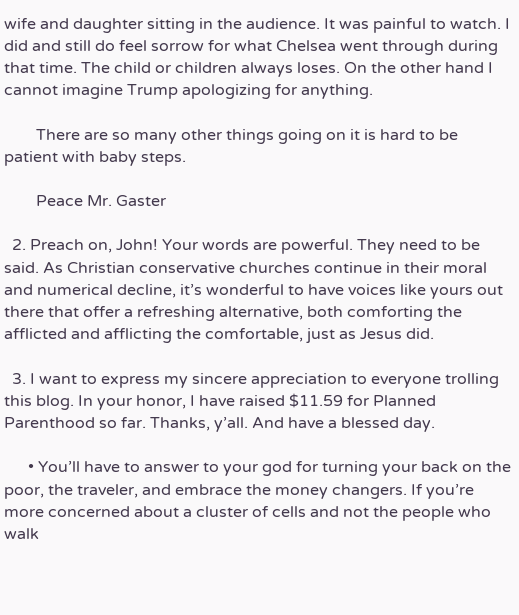wife and daughter sitting in the audience. It was painful to watch. I did and still do feel sorrow for what Chelsea went through during that time. The child or children always loses. On the other hand I cannot imagine Trump apologizing for anything.

        There are so many other things going on it is hard to be patient with baby steps.

        Peace Mr. Gaster

  2. Preach on, John! Your words are powerful. They need to be said. As Christian conservative churches continue in their moral and numerical decline, it’s wonderful to have voices like yours out there that offer a refreshing alternative, both comforting the afflicted and afflicting the comfortable, just as Jesus did.

  3. I want to express my sincere appreciation to everyone trolling this blog. In your honor, I have raised $11.59 for Planned Parenthood so far. Thanks, y’all. And have a blessed day.

      • You’ll have to answer to your god for turning your back on the poor, the traveler, and embrace the money changers. If you’re more concerned about a cluster of cells and not the people who walk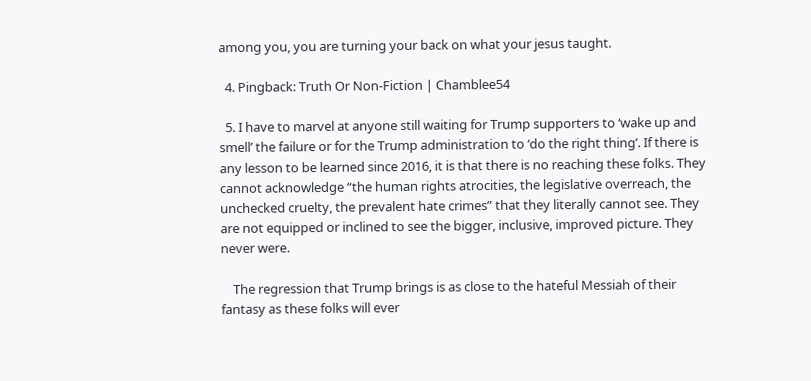among you, you are turning your back on what your jesus taught.

  4. Pingback: Truth Or Non-Fiction | Chamblee54

  5. I have to marvel at anyone still waiting for Trump supporters to ‘wake up and smell’ the failure or for the Trump administration to ‘do the right thing’. If there is any lesson to be learned since 2016, it is that there is no reaching these folks. They cannot acknowledge “the human rights atrocities, the legislative overreach, the unchecked cruelty, the prevalent hate crimes” that they literally cannot see. They are not equipped or inclined to see the bigger, inclusive, improved picture. They never were.

    The regression that Trump brings is as close to the hateful Messiah of their fantasy as these folks will ever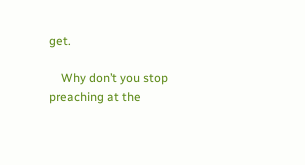get.

    Why don’t you stop preaching at the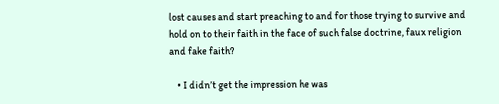lost causes and start preaching to and for those trying to survive and hold on to their faith in the face of such false doctrine, faux religion and fake faith?

    • I didn’t get the impression he was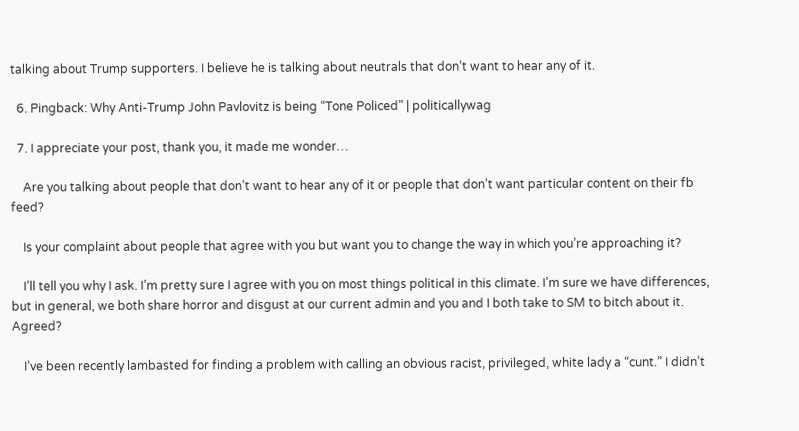talking about Trump supporters. I believe he is talking about neutrals that don’t want to hear any of it.

  6. Pingback: Why Anti-Trump John Pavlovitz is being “Tone Policed” | politicallywag

  7. I appreciate your post, thank you, it made me wonder…

    Are you talking about people that don’t want to hear any of it or people that don’t want particular content on their fb feed?

    Is your complaint about people that agree with you but want you to change the way in which you’re approaching it?

    I’ll tell you why I ask. I’m pretty sure I agree with you on most things political in this climate. I’m sure we have differences, but in general, we both share horror and disgust at our current admin and you and I both take to SM to bitch about it. Agreed?

    I’ve been recently lambasted for finding a problem with calling an obvious racist, privileged, white lady a “cunt.” I didn’t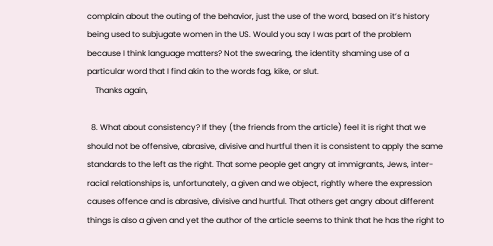complain about the outing of the behavior, just the use of the word, based on it’s history being used to subjugate women in the US. Would you say I was part of the problem because I think language matters? Not the swearing, the identity shaming use of a particular word that I find akin to the words fag, kike, or slut.
    Thanks again,

  8. What about consistency? If they (the friends from the article) feel it is right that we should not be offensive, abrasive, divisive and hurtful then it is consistent to apply the same standards to the left as the right. That some people get angry at immigrants, Jews, inter-racial relationships is, unfortunately, a given and we object, rightly where the expression causes offence and is abrasive, divisive and hurtful. That others get angry about different things is also a given and yet the author of the article seems to think that he has the right to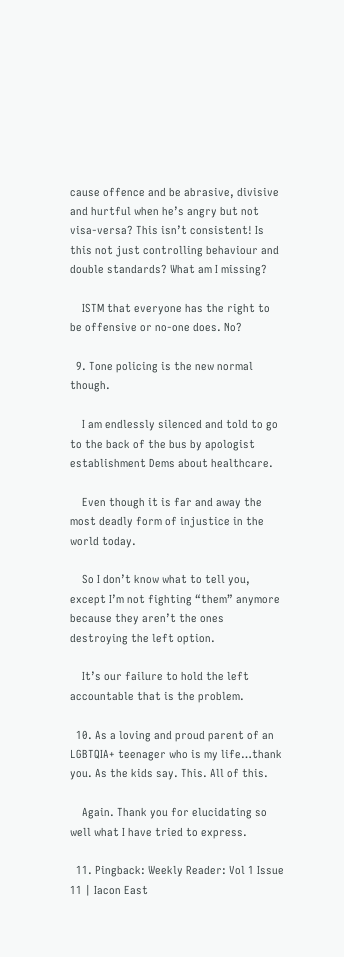cause offence and be abrasive, divisive and hurtful when he’s angry but not visa-versa? This isn’t consistent! Is this not just controlling behaviour and double standards? What am I missing?

    ISTM that everyone has the right to be offensive or no-one does. No?

  9. Tone policing is the new normal though.

    I am endlessly silenced and told to go to the back of the bus by apologist establishment Dems about healthcare.

    Even though it is far and away the most deadly form of injustice in the world today.

    So I don’t know what to tell you, except I’m not fighting “them” anymore because they aren’t the ones destroying the left option.

    It’s our failure to hold the left accountable that is the problem.

  10. As a loving and proud parent of an LGBTQIA+ teenager who is my life…thank you. As the kids say. This. All of this.

    Again. Thank you for elucidating so well what I have tried to express.

  11. Pingback: Weekly Reader: Vol 1 Issue 11 | Iacon East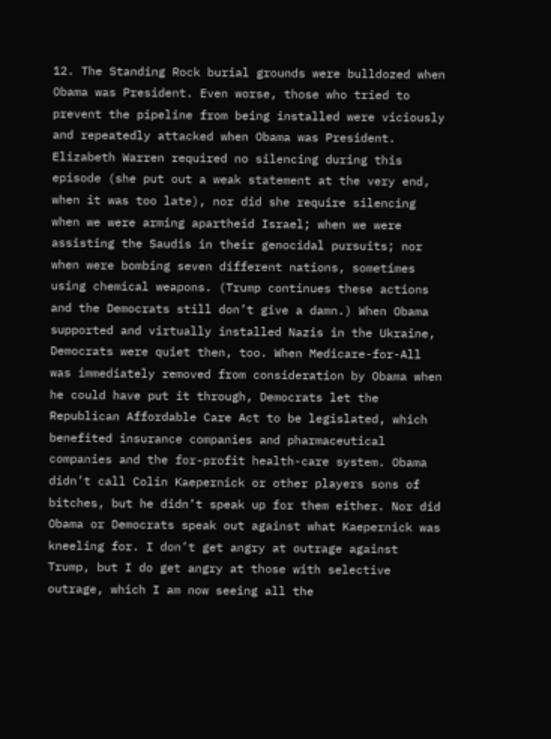12. The Standing Rock burial grounds were bulldozed when Obama was President. Even worse, those who tried to prevent the pipeline from being installed were viciously and repeatedly attacked when Obama was President. Elizabeth Warren required no silencing during this episode (she put out a weak statement at the very end, when it was too late), nor did she require silencing when we were arming apartheid Israel; when we were assisting the Saudis in their genocidal pursuits; nor when were bombing seven different nations, sometimes using chemical weapons. (Trump continues these actions and the Democrats still don’t give a damn.) When Obama supported and virtually installed Nazis in the Ukraine, Democrats were quiet then, too. When Medicare-for-All was immediately removed from consideration by Obama when he could have put it through, Democrats let the Republican Affordable Care Act to be legislated, which benefited insurance companies and pharmaceutical companies and the for-profit health-care system. Obama didn’t call Colin Kaepernick or other players sons of bitches, but he didn’t speak up for them either. Nor did Obama or Democrats speak out against what Kaepernick was kneeling for. I don’t get angry at outrage against Trump, but I do get angry at those with selective outrage, which I am now seeing all the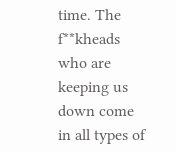time. The f**kheads who are keeping us down come in all types of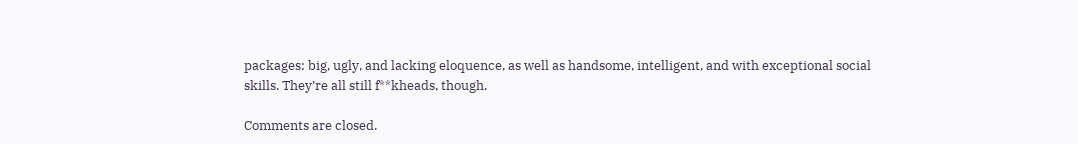packages: big, ugly, and lacking eloquence, as well as handsome, intelligent, and with exceptional social skills. They’re all still f**kheads, though.

Comments are closed.